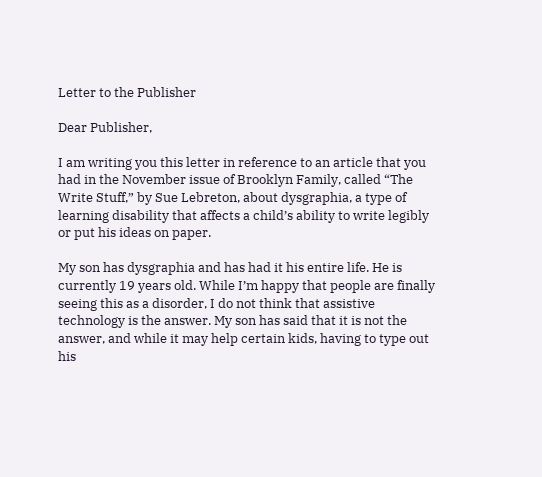Letter to the Publisher

Dear Publisher,

I am writing you this letter in reference to an article that you had in the November issue of Brooklyn Family, called “The Write Stuff,” by Sue Lebreton, about dysgraphia, a type of learning disability that affects a child’s ability to write legibly or put his ideas on paper.

My son has dysgraphia and has had it his entire life. He is currently 19 years old. While I’m happy that people are finally seeing this as a disorder, I do not think that assistive technology is the answer. My son has said that it is not the answer, and while it may help certain kids, having to type out his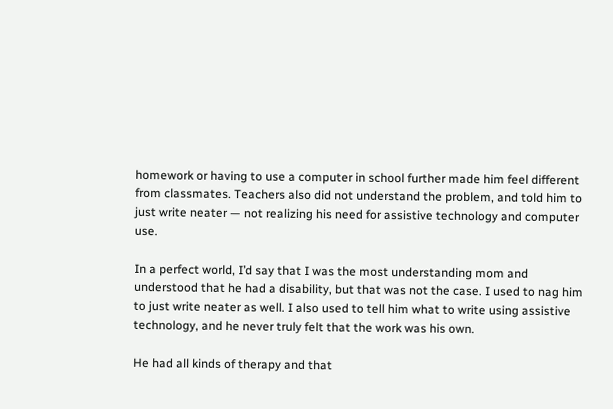homework or having to use a computer in school further made him feel different from classmates. Teachers also did not understand the problem, and told him to just write neater — not realizing his need for assistive technology and computer use.

In a perfect world, I’d say that I was the most understanding mom and understood that he had a disability, but that was not the case. I used to nag him to just write neater as well. I also used to tell him what to write using assistive technology, and he never truly felt that the work was his own.

He had all kinds of therapy and that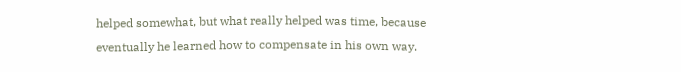helped somewhat, but what really helped was time, because eventually he learned how to compensate in his own way.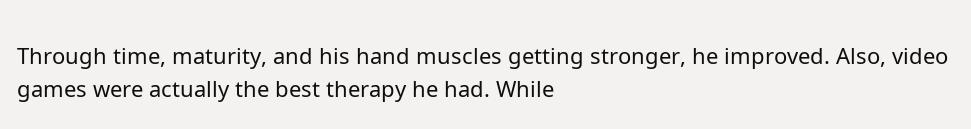Through time, maturity, and his hand muscles getting stronger, he improved. Also, video games were actually the best therapy he had. While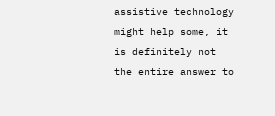assistive technology might help some, it is definitely not the entire answer to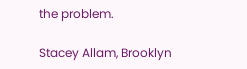the problem.

Stacey Allam, Brooklyn